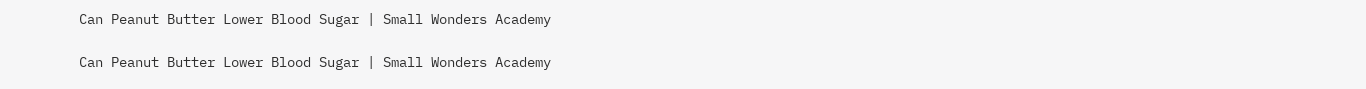Can Peanut Butter Lower Blood Sugar | Small Wonders Academy

Can Peanut Butter Lower Blood Sugar | Small Wonders Academy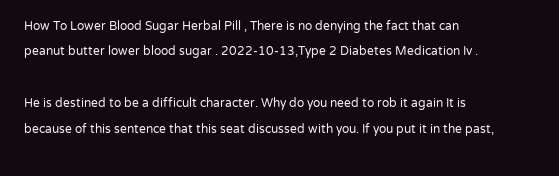How To Lower Blood Sugar Herbal Pill , There is no denying the fact that can peanut butter lower blood sugar . 2022-10-13,Type 2 Diabetes Medication Iv .

He is destined to be a difficult character. Why do you need to rob it again It is because of this sentence that this seat discussed with you. If you put it in the past,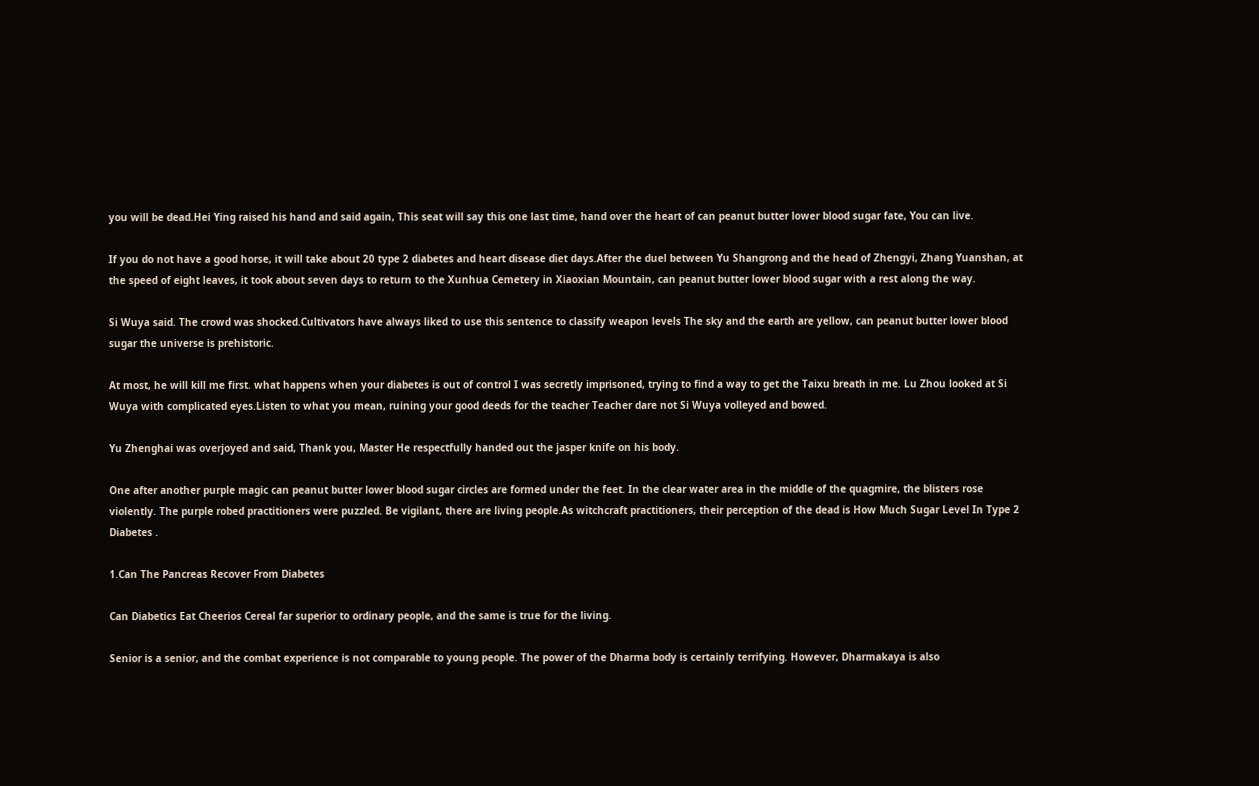you will be dead.Hei Ying raised his hand and said again, This seat will say this one last time, hand over the heart of can peanut butter lower blood sugar fate, You can live.

If you do not have a good horse, it will take about 20 type 2 diabetes and heart disease diet days.After the duel between Yu Shangrong and the head of Zhengyi, Zhang Yuanshan, at the speed of eight leaves, it took about seven days to return to the Xunhua Cemetery in Xiaoxian Mountain, can peanut butter lower blood sugar with a rest along the way.

Si Wuya said. The crowd was shocked.Cultivators have always liked to use this sentence to classify weapon levels The sky and the earth are yellow, can peanut butter lower blood sugar the universe is prehistoric.

At most, he will kill me first. what happens when your diabetes is out of control I was secretly imprisoned, trying to find a way to get the Taixu breath in me. Lu Zhou looked at Si Wuya with complicated eyes.Listen to what you mean, ruining your good deeds for the teacher Teacher dare not Si Wuya volleyed and bowed.

Yu Zhenghai was overjoyed and said, Thank you, Master He respectfully handed out the jasper knife on his body.

One after another purple magic can peanut butter lower blood sugar circles are formed under the feet. In the clear water area in the middle of the quagmire, the blisters rose violently. The purple robed practitioners were puzzled. Be vigilant, there are living people.As witchcraft practitioners, their perception of the dead is How Much Sugar Level In Type 2 Diabetes .

1.Can The Pancreas Recover From Diabetes

Can Diabetics Eat Cheerios Cereal far superior to ordinary people, and the same is true for the living.

Senior is a senior, and the combat experience is not comparable to young people. The power of the Dharma body is certainly terrifying. However, Dharmakaya is also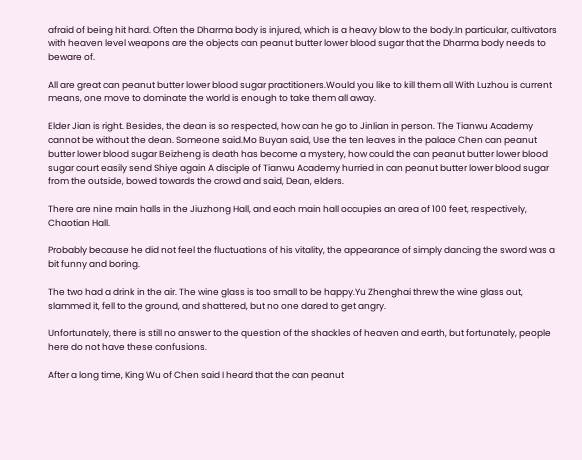afraid of being hit hard. Often the Dharma body is injured, which is a heavy blow to the body.In particular, cultivators with heaven level weapons are the objects can peanut butter lower blood sugar that the Dharma body needs to beware of.

All are great can peanut butter lower blood sugar practitioners.Would you like to kill them all With Luzhou is current means, one move to dominate the world is enough to take them all away.

Elder Jian is right. Besides, the dean is so respected, how can he go to Jinlian in person. The Tianwu Academy cannot be without the dean. Someone said.Mo Buyan said, Use the ten leaves in the palace Chen can peanut butter lower blood sugar Beizheng is death has become a mystery, how could the can peanut butter lower blood sugar court easily send Shiye again A disciple of Tianwu Academy hurried in can peanut butter lower blood sugar from the outside, bowed towards the crowd and said, Dean, elders.

There are nine main halls in the Jiuzhong Hall, and each main hall occupies an area of 100 feet, respectively, Chaotian Hall.

Probably because he did not feel the fluctuations of his vitality, the appearance of simply dancing the sword was a bit funny and boring.

The two had a drink in the air. The wine glass is too small to be happy.Yu Zhenghai threw the wine glass out, slammed it, fell to the ground, and shattered, but no one dared to get angry.

Unfortunately, there is still no answer to the question of the shackles of heaven and earth, but fortunately, people here do not have these confusions.

After a long time, King Wu of Chen said I heard that the can peanut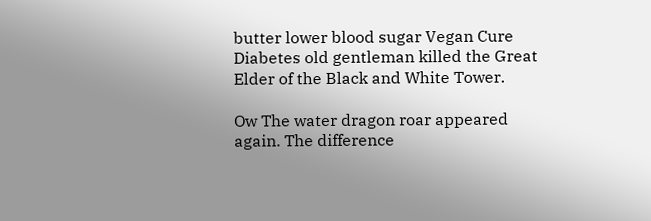butter lower blood sugar Vegan Cure Diabetes old gentleman killed the Great Elder of the Black and White Tower.

Ow The water dragon roar appeared again. The difference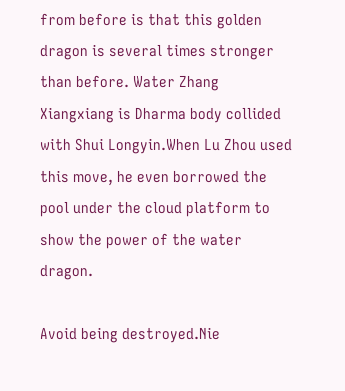from before is that this golden dragon is several times stronger than before. Water Zhang Xiangxiang is Dharma body collided with Shui Longyin.When Lu Zhou used this move, he even borrowed the pool under the cloud platform to show the power of the water dragon.

Avoid being destroyed.Nie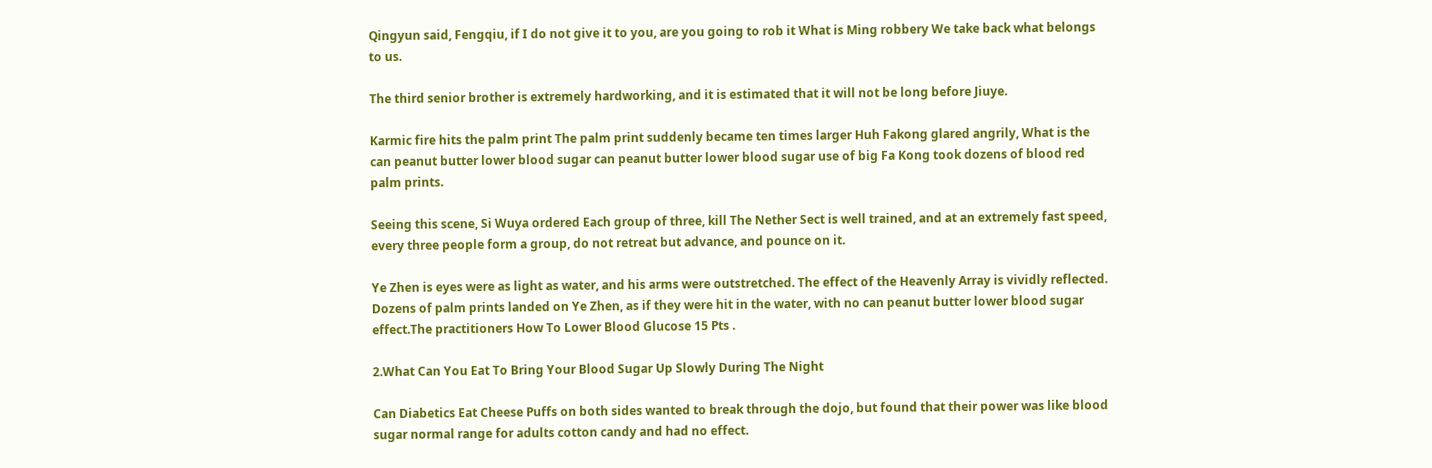Qingyun said, Fengqiu, if I do not give it to you, are you going to rob it What is Ming robbery We take back what belongs to us.

The third senior brother is extremely hardworking, and it is estimated that it will not be long before Jiuye.

Karmic fire hits the palm print The palm print suddenly became ten times larger Huh Fakong glared angrily, What is the can peanut butter lower blood sugar can peanut butter lower blood sugar use of big Fa Kong took dozens of blood red palm prints.

Seeing this scene, Si Wuya ordered Each group of three, kill The Nether Sect is well trained, and at an extremely fast speed, every three people form a group, do not retreat but advance, and pounce on it.

Ye Zhen is eyes were as light as water, and his arms were outstretched. The effect of the Heavenly Array is vividly reflected. Dozens of palm prints landed on Ye Zhen, as if they were hit in the water, with no can peanut butter lower blood sugar effect.The practitioners How To Lower Blood Glucose 15 Pts .

2.What Can You Eat To Bring Your Blood Sugar Up Slowly During The Night

Can Diabetics Eat Cheese Puffs on both sides wanted to break through the dojo, but found that their power was like blood sugar normal range for adults cotton candy and had no effect.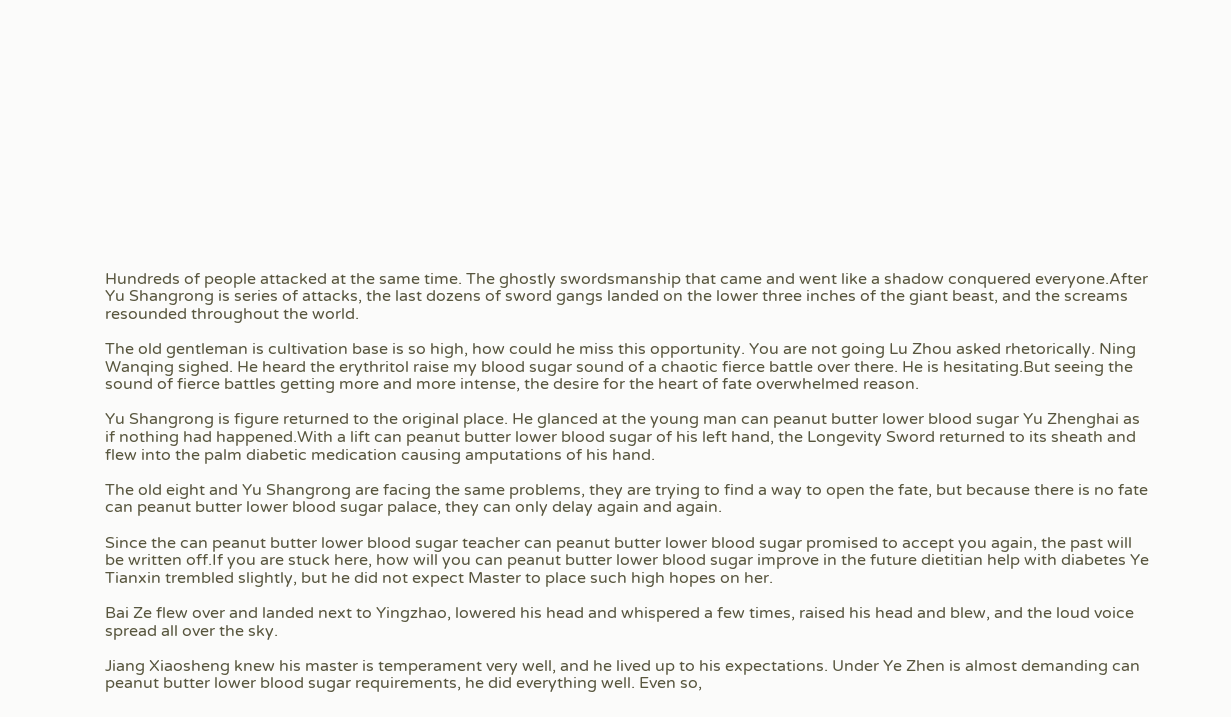Hundreds of people attacked at the same time. The ghostly swordsmanship that came and went like a shadow conquered everyone.After Yu Shangrong is series of attacks, the last dozens of sword gangs landed on the lower three inches of the giant beast, and the screams resounded throughout the world.

The old gentleman is cultivation base is so high, how could he miss this opportunity. You are not going Lu Zhou asked rhetorically. Ning Wanqing sighed. He heard the erythritol raise my blood sugar sound of a chaotic fierce battle over there. He is hesitating.But seeing the sound of fierce battles getting more and more intense, the desire for the heart of fate overwhelmed reason.

Yu Shangrong is figure returned to the original place. He glanced at the young man can peanut butter lower blood sugar Yu Zhenghai as if nothing had happened.With a lift can peanut butter lower blood sugar of his left hand, the Longevity Sword returned to its sheath and flew into the palm diabetic medication causing amputations of his hand.

The old eight and Yu Shangrong are facing the same problems, they are trying to find a way to open the fate, but because there is no fate can peanut butter lower blood sugar palace, they can only delay again and again.

Since the can peanut butter lower blood sugar teacher can peanut butter lower blood sugar promised to accept you again, the past will be written off.If you are stuck here, how will you can peanut butter lower blood sugar improve in the future dietitian help with diabetes Ye Tianxin trembled slightly, but he did not expect Master to place such high hopes on her.

Bai Ze flew over and landed next to Yingzhao, lowered his head and whispered a few times, raised his head and blew, and the loud voice spread all over the sky.

Jiang Xiaosheng knew his master is temperament very well, and he lived up to his expectations. Under Ye Zhen is almost demanding can peanut butter lower blood sugar requirements, he did everything well. Even so,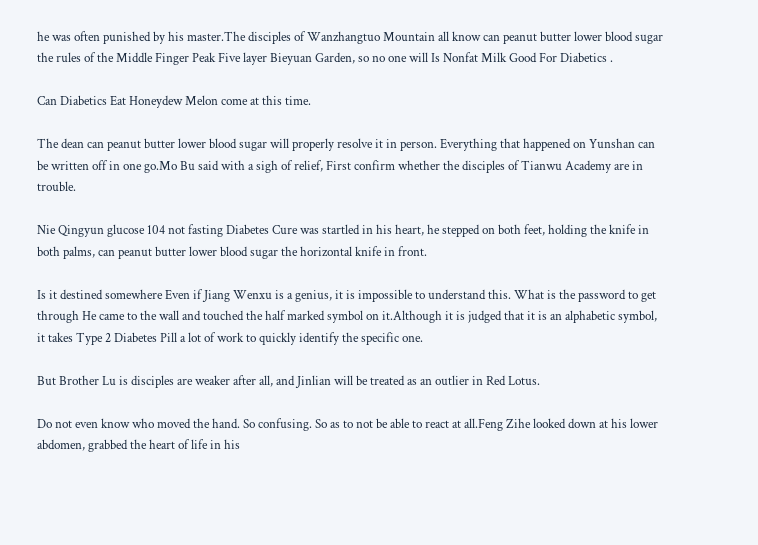he was often punished by his master.The disciples of Wanzhangtuo Mountain all know can peanut butter lower blood sugar the rules of the Middle Finger Peak Five layer Bieyuan Garden, so no one will Is Nonfat Milk Good For Diabetics .

Can Diabetics Eat Honeydew Melon come at this time.

The dean can peanut butter lower blood sugar will properly resolve it in person. Everything that happened on Yunshan can be written off in one go.Mo Bu said with a sigh of relief, First confirm whether the disciples of Tianwu Academy are in trouble.

Nie Qingyun glucose 104 not fasting Diabetes Cure was startled in his heart, he stepped on both feet, holding the knife in both palms, can peanut butter lower blood sugar the horizontal knife in front.

Is it destined somewhere Even if Jiang Wenxu is a genius, it is impossible to understand this. What is the password to get through He came to the wall and touched the half marked symbol on it.Although it is judged that it is an alphabetic symbol, it takes Type 2 Diabetes Pill a lot of work to quickly identify the specific one.

But Brother Lu is disciples are weaker after all, and Jinlian will be treated as an outlier in Red Lotus.

Do not even know who moved the hand. So confusing. So as to not be able to react at all.Feng Zihe looked down at his lower abdomen, grabbed the heart of life in his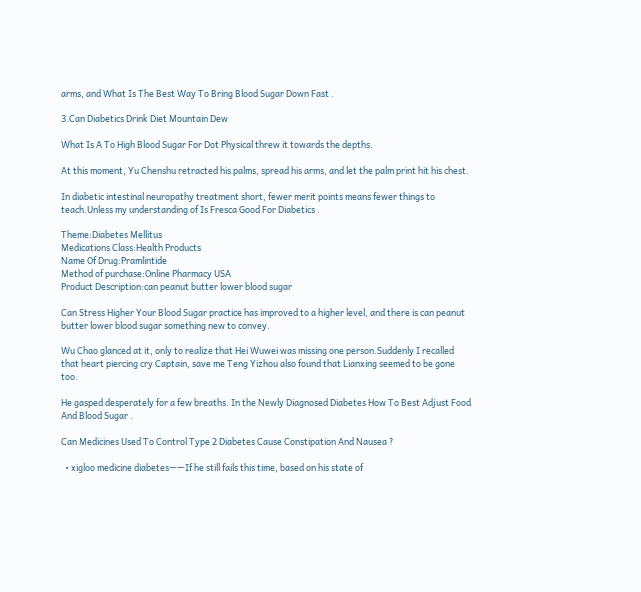arms, and What Is The Best Way To Bring Blood Sugar Down Fast .

3.Can Diabetics Drink Diet Mountain Dew

What Is A To High Blood Sugar For Dot Physical threw it towards the depths.

At this moment, Yu Chenshu retracted his palms, spread his arms, and let the palm print hit his chest.

In diabetic intestinal neuropathy treatment short, fewer merit points means fewer things to teach.Unless my understanding of Is Fresca Good For Diabetics .

Theme:Diabetes Mellitus
Medications Class:Health Products
Name Of Drug:Pramlintide
Method of purchase:Online Pharmacy USA
Product Description:can peanut butter lower blood sugar

Can Stress Higher Your Blood Sugar practice has improved to a higher level, and there is can peanut butter lower blood sugar something new to convey.

Wu Chao glanced at it, only to realize that Hei Wuwei was missing one person.Suddenly I recalled that heart piercing cry Captain, save me Teng Yizhou also found that Lianxing seemed to be gone too.

He gasped desperately for a few breaths. In the Newly Diagnosed Diabetes How To Best Adjust Food And Blood Sugar .

Can Medicines Used To Control Type 2 Diabetes Cause Constipation And Nausea ?

  • xigloo medicine diabetes——If he still fails this time, based on his state of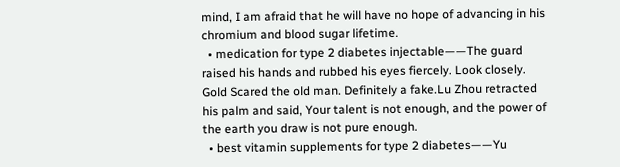mind, I am afraid that he will have no hope of advancing in his chromium and blood sugar lifetime.
  • medication for type 2 diabetes injectable——The guard raised his hands and rubbed his eyes fiercely. Look closely. Gold Scared the old man. Definitely a fake.Lu Zhou retracted his palm and said, Your talent is not enough, and the power of the earth you draw is not pure enough.
  • best vitamin supplements for type 2 diabetes——Yu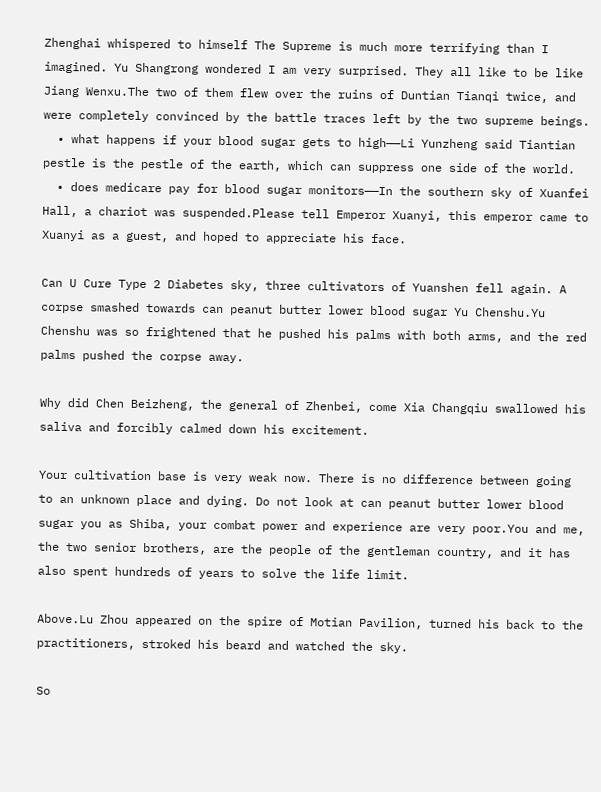Zhenghai whispered to himself The Supreme is much more terrifying than I imagined. Yu Shangrong wondered I am very surprised. They all like to be like Jiang Wenxu.The two of them flew over the ruins of Duntian Tianqi twice, and were completely convinced by the battle traces left by the two supreme beings.
  • what happens if your blood sugar gets to high——Li Yunzheng said Tiantian pestle is the pestle of the earth, which can suppress one side of the world.
  • does medicare pay for blood sugar monitors——In the southern sky of Xuanfei Hall, a chariot was suspended.Please tell Emperor Xuanyi, this emperor came to Xuanyi as a guest, and hoped to appreciate his face.

Can U Cure Type 2 Diabetes sky, three cultivators of Yuanshen fell again. A corpse smashed towards can peanut butter lower blood sugar Yu Chenshu.Yu Chenshu was so frightened that he pushed his palms with both arms, and the red palms pushed the corpse away.

Why did Chen Beizheng, the general of Zhenbei, come Xia Changqiu swallowed his saliva and forcibly calmed down his excitement.

Your cultivation base is very weak now. There is no difference between going to an unknown place and dying. Do not look at can peanut butter lower blood sugar you as Shiba, your combat power and experience are very poor.You and me, the two senior brothers, are the people of the gentleman country, and it has also spent hundreds of years to solve the life limit.

Above.Lu Zhou appeared on the spire of Motian Pavilion, turned his back to the practitioners, stroked his beard and watched the sky.

So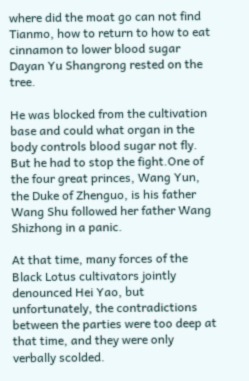where did the moat go can not find Tianmo, how to return to how to eat cinnamon to lower blood sugar Dayan Yu Shangrong rested on the tree.

He was blocked from the cultivation base and could what organ in the body controls blood sugar not fly. But he had to stop the fight.One of the four great princes, Wang Yun, the Duke of Zhenguo, is his father Wang Shu followed her father Wang Shizhong in a panic.

At that time, many forces of the Black Lotus cultivators jointly denounced Hei Yao, but unfortunately, the contradictions between the parties were too deep at that time, and they were only verbally scolded.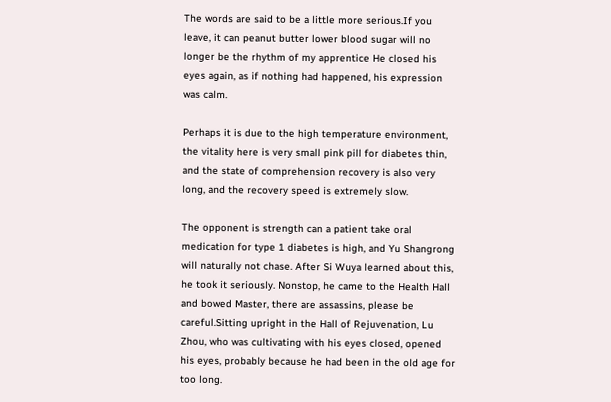The words are said to be a little more serious.If you leave, it can peanut butter lower blood sugar will no longer be the rhythm of my apprentice He closed his eyes again, as if nothing had happened, his expression was calm.

Perhaps it is due to the high temperature environment, the vitality here is very small pink pill for diabetes thin, and the state of comprehension recovery is also very long, and the recovery speed is extremely slow.

The opponent is strength can a patient take oral medication for type 1 diabetes is high, and Yu Shangrong will naturally not chase. After Si Wuya learned about this, he took it seriously. Nonstop, he came to the Health Hall and bowed Master, there are assassins, please be careful.Sitting upright in the Hall of Rejuvenation, Lu Zhou, who was cultivating with his eyes closed, opened his eyes, probably because he had been in the old age for too long.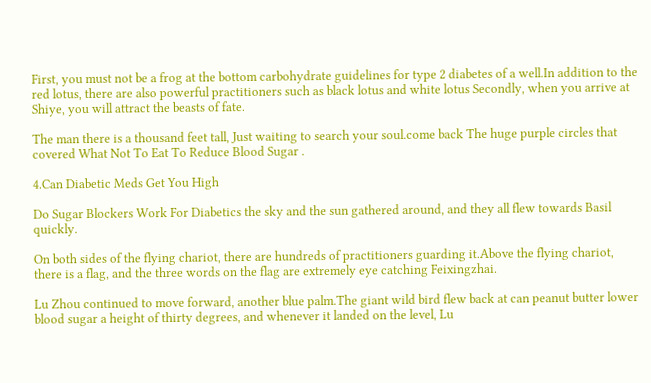First, you must not be a frog at the bottom carbohydrate guidelines for type 2 diabetes of a well.In addition to the red lotus, there are also powerful practitioners such as black lotus and white lotus Secondly, when you arrive at Shiye, you will attract the beasts of fate.

The man there is a thousand feet tall, Just waiting to search your soul.come back The huge purple circles that covered What Not To Eat To Reduce Blood Sugar .

4.Can Diabetic Meds Get You High

Do Sugar Blockers Work For Diabetics the sky and the sun gathered around, and they all flew towards Basil quickly.

On both sides of the flying chariot, there are hundreds of practitioners guarding it.Above the flying chariot, there is a flag, and the three words on the flag are extremely eye catching Feixingzhai.

Lu Zhou continued to move forward, another blue palm.The giant wild bird flew back at can peanut butter lower blood sugar a height of thirty degrees, and whenever it landed on the level, Lu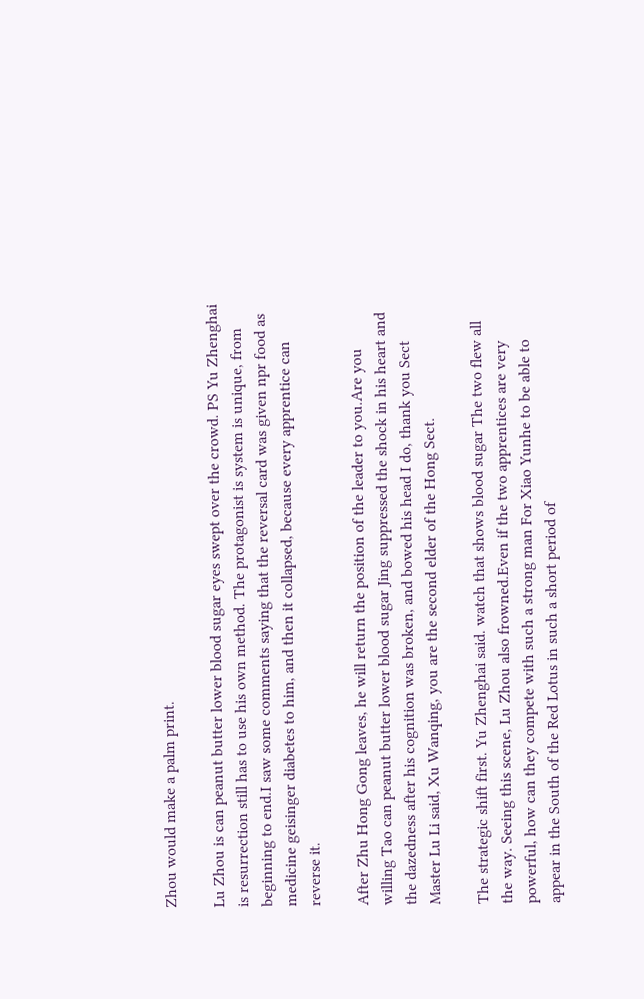Zhou would make a palm print.

Lu Zhou is can peanut butter lower blood sugar eyes swept over the crowd. PS Yu Zhenghai is resurrection still has to use his own method. The protagonist is system is unique, from beginning to end.I saw some comments saying that the reversal card was given npr food as medicine geisinger diabetes to him, and then it collapsed, because every apprentice can reverse it.

After Zhu Hong Gong leaves, he will return the position of the leader to you.Are you willing Tao can peanut butter lower blood sugar Jing suppressed the shock in his heart and the dazedness after his cognition was broken, and bowed his head I do, thank you Sect Master Lu Li said, Xu Wanqing, you are the second elder of the Hong Sect.

The strategic shift first. Yu Zhenghai said. watch that shows blood sugar The two flew all the way. Seeing this scene, Lu Zhou also frowned.Even if the two apprentices are very powerful, how can they compete with such a strong man For Xiao Yunhe to be able to appear in the South of the Red Lotus in such a short period of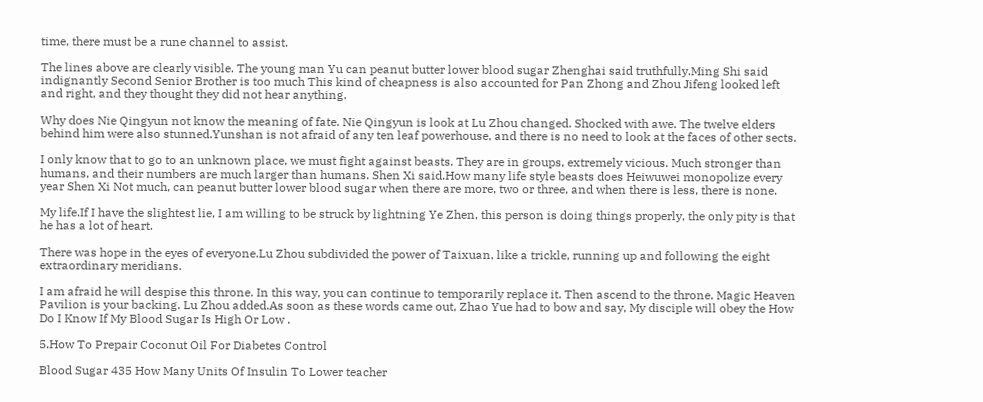time, there must be a rune channel to assist.

The lines above are clearly visible. The young man Yu can peanut butter lower blood sugar Zhenghai said truthfully.Ming Shi said indignantly Second Senior Brother is too much This kind of cheapness is also accounted for Pan Zhong and Zhou Jifeng looked left and right, and they thought they did not hear anything.

Why does Nie Qingyun not know the meaning of fate. Nie Qingyun is look at Lu Zhou changed. Shocked with awe. The twelve elders behind him were also stunned.Yunshan is not afraid of any ten leaf powerhouse, and there is no need to look at the faces of other sects.

I only know that to go to an unknown place, we must fight against beasts. They are in groups, extremely vicious. Much stronger than humans, and their numbers are much larger than humans. Shen Xi said.How many life style beasts does Heiwuwei monopolize every year Shen Xi Not much, can peanut butter lower blood sugar when there are more, two or three, and when there is less, there is none.

My life.If I have the slightest lie, I am willing to be struck by lightning Ye Zhen, this person is doing things properly, the only pity is that he has a lot of heart.

There was hope in the eyes of everyone.Lu Zhou subdivided the power of Taixuan, like a trickle, running up and following the eight extraordinary meridians.

I am afraid he will despise this throne. In this way, you can continue to temporarily replace it. Then ascend to the throne. Magic Heaven Pavilion is your backing. Lu Zhou added.As soon as these words came out, Zhao Yue had to bow and say, My disciple will obey the How Do I Know If My Blood Sugar Is High Or Low .

5.How To Prepair Coconut Oil For Diabetes Control

Blood Sugar 435 How Many Units Of Insulin To Lower teacher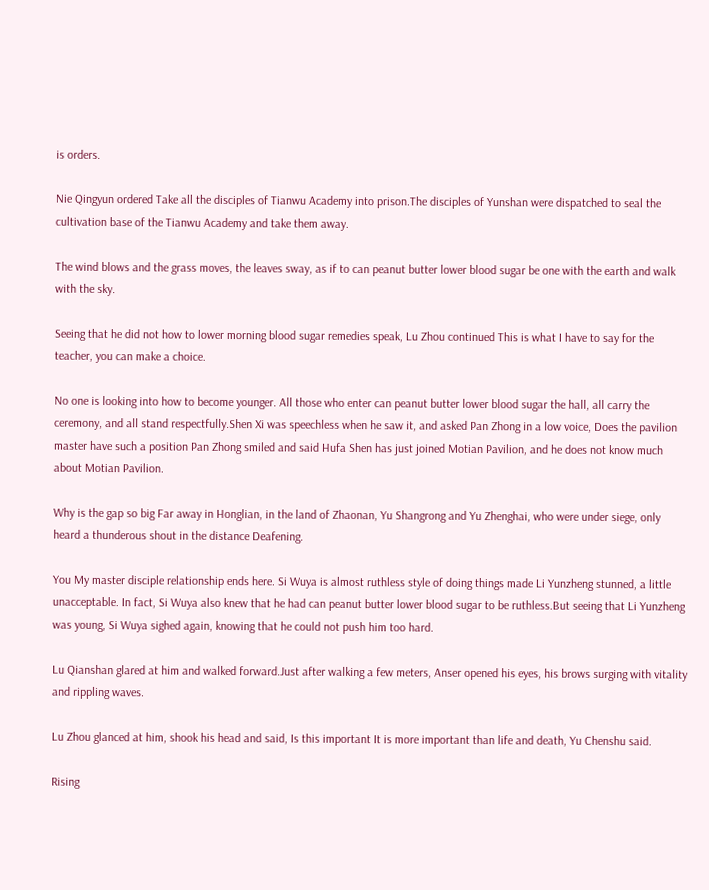is orders.

Nie Qingyun ordered Take all the disciples of Tianwu Academy into prison.The disciples of Yunshan were dispatched to seal the cultivation base of the Tianwu Academy and take them away.

The wind blows and the grass moves, the leaves sway, as if to can peanut butter lower blood sugar be one with the earth and walk with the sky.

Seeing that he did not how to lower morning blood sugar remedies speak, Lu Zhou continued This is what I have to say for the teacher, you can make a choice.

No one is looking into how to become younger. All those who enter can peanut butter lower blood sugar the hall, all carry the ceremony, and all stand respectfully.Shen Xi was speechless when he saw it, and asked Pan Zhong in a low voice, Does the pavilion master have such a position Pan Zhong smiled and said Hufa Shen has just joined Motian Pavilion, and he does not know much about Motian Pavilion.

Why is the gap so big Far away in Honglian, in the land of Zhaonan, Yu Shangrong and Yu Zhenghai, who were under siege, only heard a thunderous shout in the distance Deafening.

You My master disciple relationship ends here. Si Wuya is almost ruthless style of doing things made Li Yunzheng stunned, a little unacceptable. In fact, Si Wuya also knew that he had can peanut butter lower blood sugar to be ruthless.But seeing that Li Yunzheng was young, Si Wuya sighed again, knowing that he could not push him too hard.

Lu Qianshan glared at him and walked forward.Just after walking a few meters, Anser opened his eyes, his brows surging with vitality and rippling waves.

Lu Zhou glanced at him, shook his head and said, Is this important It is more important than life and death, Yu Chenshu said.

Rising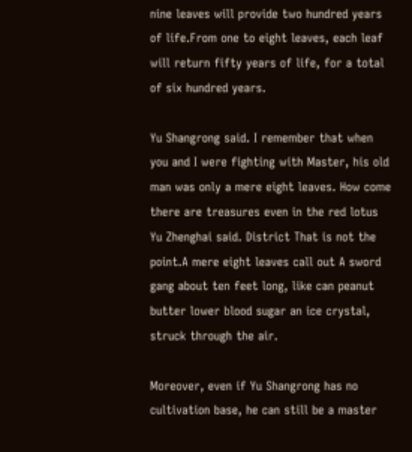nine leaves will provide two hundred years of life.From one to eight leaves, each leaf will return fifty years of life, for a total of six hundred years.

Yu Shangrong said. I remember that when you and I were fighting with Master, his old man was only a mere eight leaves. How come there are treasures even in the red lotus Yu Zhenghai said. District That is not the point.A mere eight leaves call out A sword gang about ten feet long, like can peanut butter lower blood sugar an ice crystal, struck through the air.

Moreover, even if Yu Shangrong has no cultivation base, he can still be a master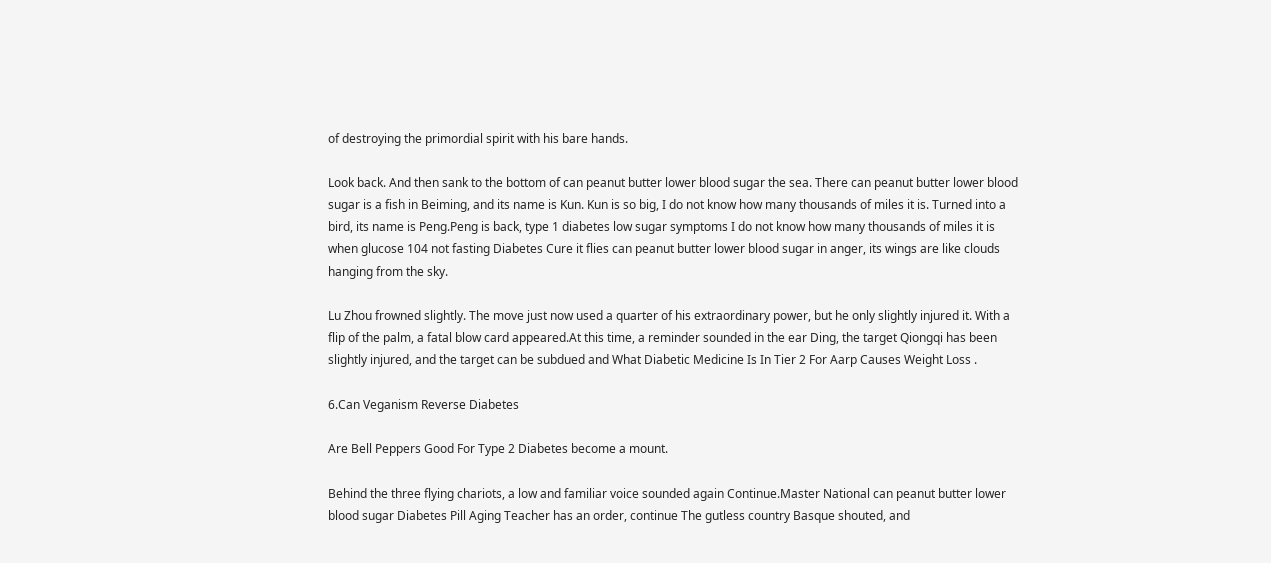of destroying the primordial spirit with his bare hands.

Look back. And then sank to the bottom of can peanut butter lower blood sugar the sea. There can peanut butter lower blood sugar is a fish in Beiming, and its name is Kun. Kun is so big, I do not know how many thousands of miles it is. Turned into a bird, its name is Peng.Peng is back, type 1 diabetes low sugar symptoms I do not know how many thousands of miles it is when glucose 104 not fasting Diabetes Cure it flies can peanut butter lower blood sugar in anger, its wings are like clouds hanging from the sky.

Lu Zhou frowned slightly. The move just now used a quarter of his extraordinary power, but he only slightly injured it. With a flip of the palm, a fatal blow card appeared.At this time, a reminder sounded in the ear Ding, the target Qiongqi has been slightly injured, and the target can be subdued and What Diabetic Medicine Is In Tier 2 For Aarp Causes Weight Loss .

6.Can Veganism Reverse Diabetes

Are Bell Peppers Good For Type 2 Diabetes become a mount.

Behind the three flying chariots, a low and familiar voice sounded again Continue.Master National can peanut butter lower blood sugar Diabetes Pill Aging Teacher has an order, continue The gutless country Basque shouted, and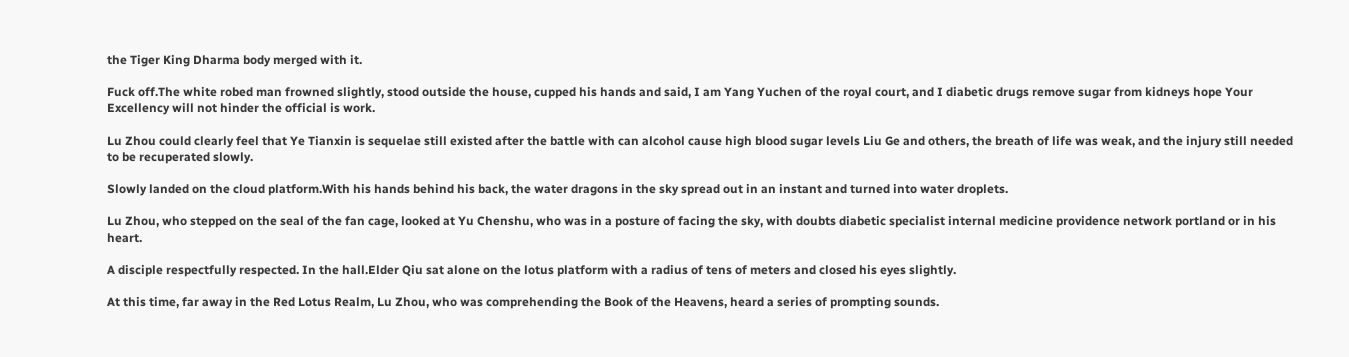the Tiger King Dharma body merged with it.

Fuck off.The white robed man frowned slightly, stood outside the house, cupped his hands and said, I am Yang Yuchen of the royal court, and I diabetic drugs remove sugar from kidneys hope Your Excellency will not hinder the official is work.

Lu Zhou could clearly feel that Ye Tianxin is sequelae still existed after the battle with can alcohol cause high blood sugar levels Liu Ge and others, the breath of life was weak, and the injury still needed to be recuperated slowly.

Slowly landed on the cloud platform.With his hands behind his back, the water dragons in the sky spread out in an instant and turned into water droplets.

Lu Zhou, who stepped on the seal of the fan cage, looked at Yu Chenshu, who was in a posture of facing the sky, with doubts diabetic specialist internal medicine providence network portland or in his heart.

A disciple respectfully respected. In the hall.Elder Qiu sat alone on the lotus platform with a radius of tens of meters and closed his eyes slightly.

At this time, far away in the Red Lotus Realm, Lu Zhou, who was comprehending the Book of the Heavens, heard a series of prompting sounds.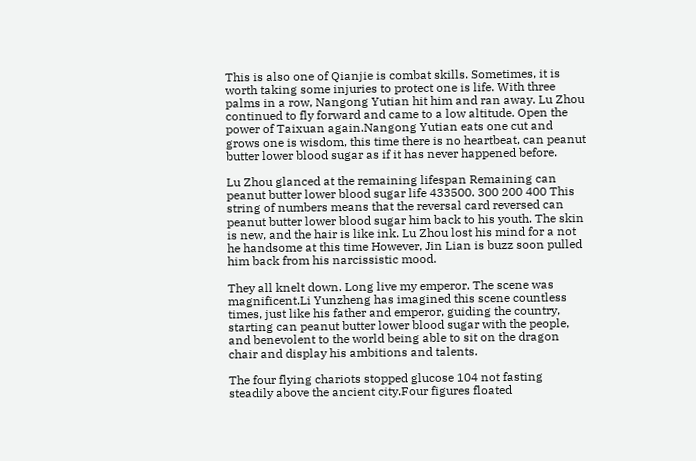This is also one of Qianjie is combat skills. Sometimes, it is worth taking some injuries to protect one is life. With three palms in a row, Nangong Yutian hit him and ran away. Lu Zhou continued to fly forward and came to a low altitude. Open the power of Taixuan again.Nangong Yutian eats one cut and grows one is wisdom, this time there is no heartbeat, can peanut butter lower blood sugar as if it has never happened before.

Lu Zhou glanced at the remaining lifespan Remaining can peanut butter lower blood sugar life 433500. 300 200 400 This string of numbers means that the reversal card reversed can peanut butter lower blood sugar him back to his youth. The skin is new, and the hair is like ink. Lu Zhou lost his mind for a not he handsome at this time However, Jin Lian is buzz soon pulled him back from his narcissistic mood.

They all knelt down. Long live my emperor. The scene was magnificent.Li Yunzheng has imagined this scene countless times, just like his father and emperor, guiding the country, starting can peanut butter lower blood sugar with the people, and benevolent to the world being able to sit on the dragon chair and display his ambitions and talents.

The four flying chariots stopped glucose 104 not fasting steadily above the ancient city.Four figures floated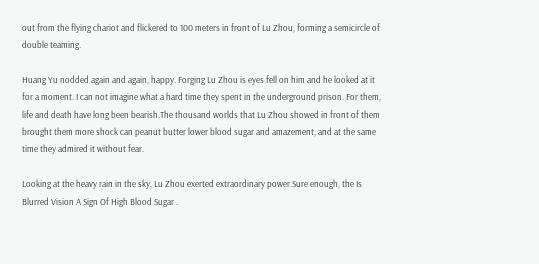out from the flying chariot and flickered to 100 meters in front of Lu Zhou, forming a semicircle of double teaming.

Huang Yu nodded again and again, happy. Forging Lu Zhou is eyes fell on him and he looked at it for a moment. I can not imagine what a hard time they spent in the underground prison. For them, life and death have long been bearish.The thousand worlds that Lu Zhou showed in front of them brought them more shock can peanut butter lower blood sugar and amazement, and at the same time they admired it without fear.

Looking at the heavy rain in the sky, Lu Zhou exerted extraordinary power.Sure enough, the Is Blurred Vision A Sign Of High Blood Sugar .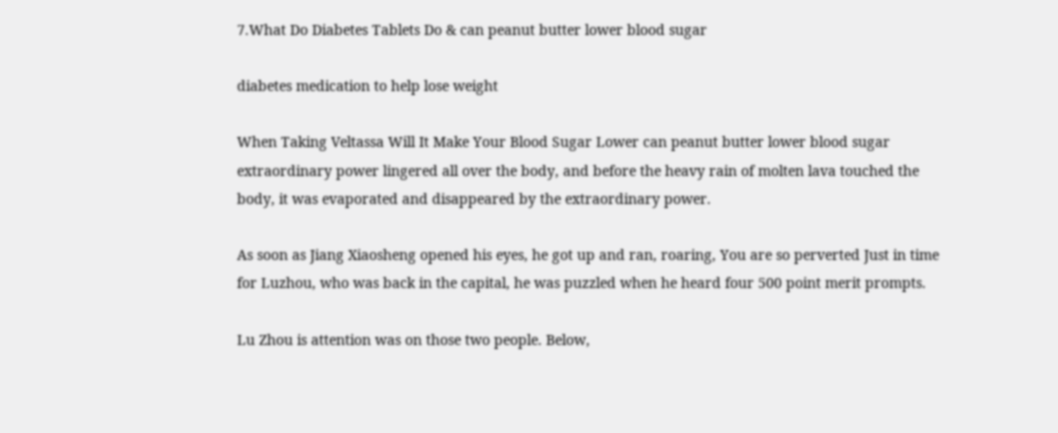7.What Do Diabetes Tablets Do & can peanut butter lower blood sugar

diabetes medication to help lose weight

When Taking Veltassa Will It Make Your Blood Sugar Lower can peanut butter lower blood sugar extraordinary power lingered all over the body, and before the heavy rain of molten lava touched the body, it was evaporated and disappeared by the extraordinary power.

As soon as Jiang Xiaosheng opened his eyes, he got up and ran, roaring, You are so perverted Just in time for Luzhou, who was back in the capital, he was puzzled when he heard four 500 point merit prompts.

Lu Zhou is attention was on those two people. Below,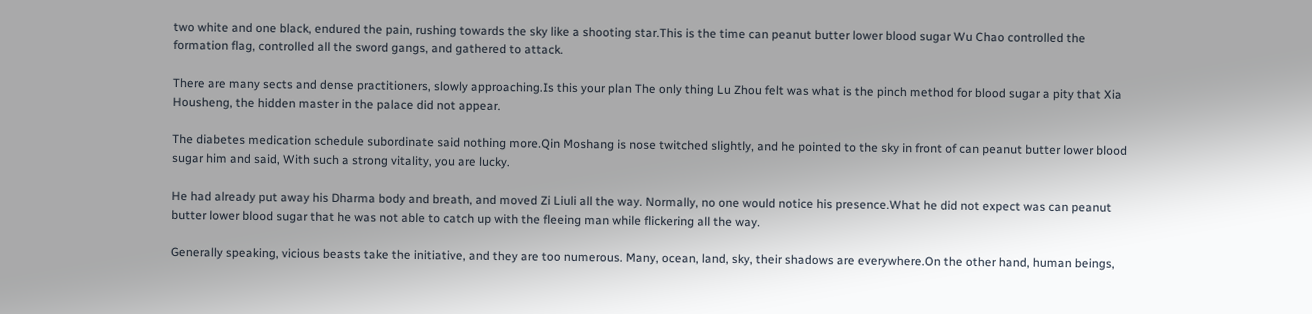two white and one black, endured the pain, rushing towards the sky like a shooting star.This is the time can peanut butter lower blood sugar Wu Chao controlled the formation flag, controlled all the sword gangs, and gathered to attack.

There are many sects and dense practitioners, slowly approaching.Is this your plan The only thing Lu Zhou felt was what is the pinch method for blood sugar a pity that Xia Housheng, the hidden master in the palace did not appear.

The diabetes medication schedule subordinate said nothing more.Qin Moshang is nose twitched slightly, and he pointed to the sky in front of can peanut butter lower blood sugar him and said, With such a strong vitality, you are lucky.

He had already put away his Dharma body and breath, and moved Zi Liuli all the way. Normally, no one would notice his presence.What he did not expect was can peanut butter lower blood sugar that he was not able to catch up with the fleeing man while flickering all the way.

Generally speaking, vicious beasts take the initiative, and they are too numerous. Many, ocean, land, sky, their shadows are everywhere.On the other hand, human beings,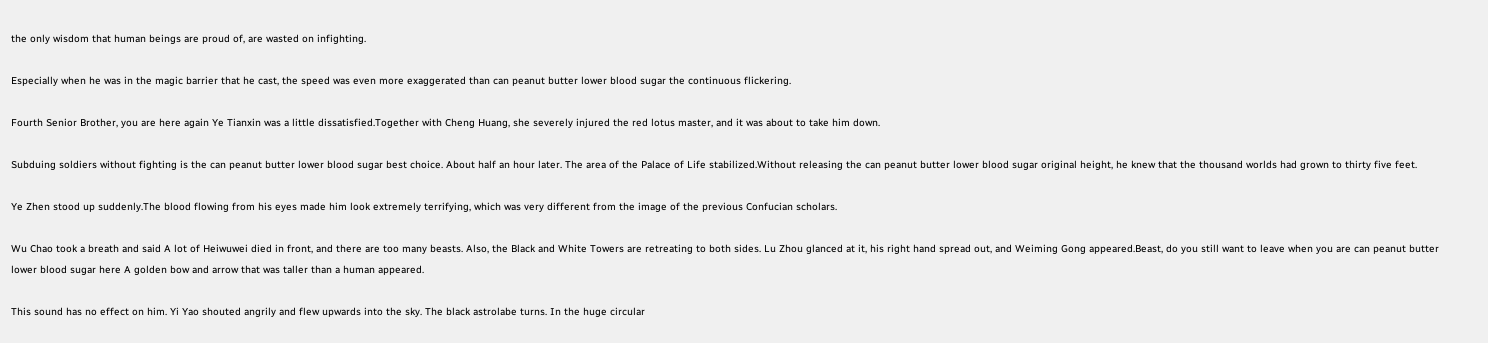the only wisdom that human beings are proud of, are wasted on infighting.

Especially when he was in the magic barrier that he cast, the speed was even more exaggerated than can peanut butter lower blood sugar the continuous flickering.

Fourth Senior Brother, you are here again Ye Tianxin was a little dissatisfied.Together with Cheng Huang, she severely injured the red lotus master, and it was about to take him down.

Subduing soldiers without fighting is the can peanut butter lower blood sugar best choice. About half an hour later. The area of the Palace of Life stabilized.Without releasing the can peanut butter lower blood sugar original height, he knew that the thousand worlds had grown to thirty five feet.

Ye Zhen stood up suddenly.The blood flowing from his eyes made him look extremely terrifying, which was very different from the image of the previous Confucian scholars.

Wu Chao took a breath and said A lot of Heiwuwei died in front, and there are too many beasts. Also, the Black and White Towers are retreating to both sides. Lu Zhou glanced at it, his right hand spread out, and Weiming Gong appeared.Beast, do you still want to leave when you are can peanut butter lower blood sugar here A golden bow and arrow that was taller than a human appeared.

This sound has no effect on him. Yi Yao shouted angrily and flew upwards into the sky. The black astrolabe turns. In the huge circular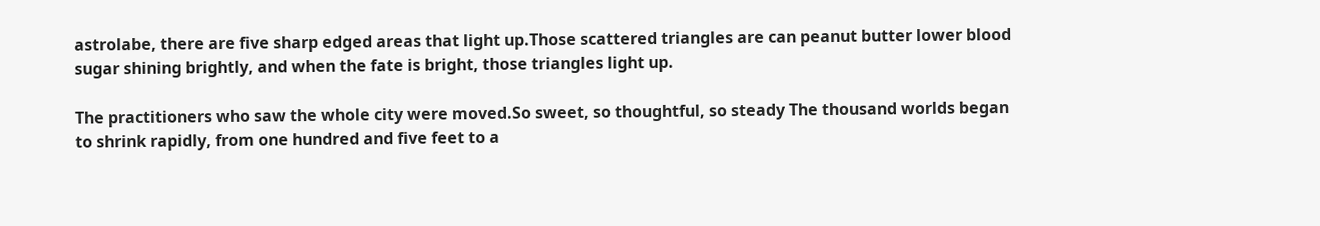astrolabe, there are five sharp edged areas that light up.Those scattered triangles are can peanut butter lower blood sugar shining brightly, and when the fate is bright, those triangles light up.

The practitioners who saw the whole city were moved.So sweet, so thoughtful, so steady The thousand worlds began to shrink rapidly, from one hundred and five feet to a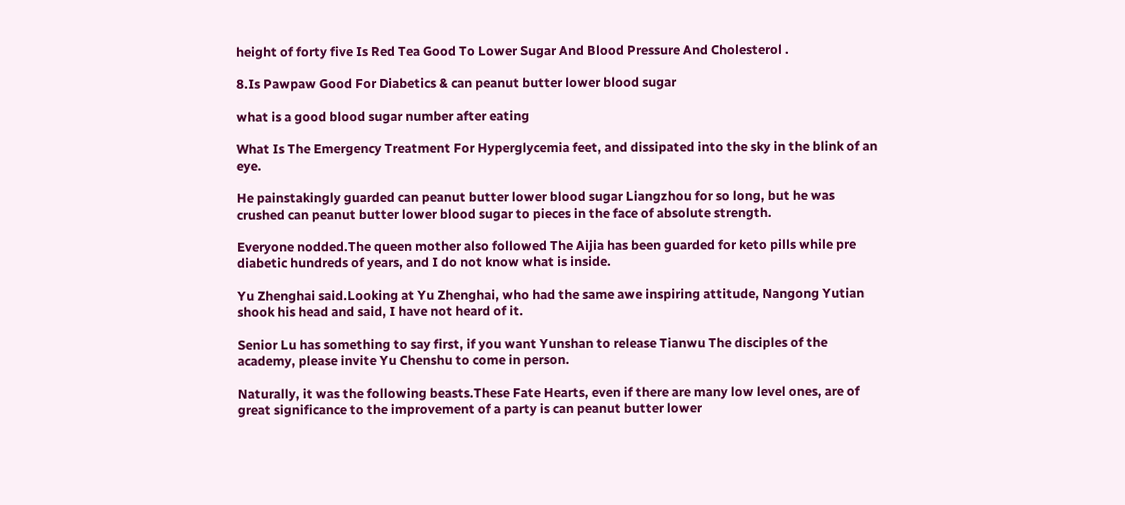height of forty five Is Red Tea Good To Lower Sugar And Blood Pressure And Cholesterol .

8.Is Pawpaw Good For Diabetics & can peanut butter lower blood sugar

what is a good blood sugar number after eating

What Is The Emergency Treatment For Hyperglycemia feet, and dissipated into the sky in the blink of an eye.

He painstakingly guarded can peanut butter lower blood sugar Liangzhou for so long, but he was crushed can peanut butter lower blood sugar to pieces in the face of absolute strength.

Everyone nodded.The queen mother also followed The Aijia has been guarded for keto pills while pre diabetic hundreds of years, and I do not know what is inside.

Yu Zhenghai said.Looking at Yu Zhenghai, who had the same awe inspiring attitude, Nangong Yutian shook his head and said, I have not heard of it.

Senior Lu has something to say first, if you want Yunshan to release Tianwu The disciples of the academy, please invite Yu Chenshu to come in person.

Naturally, it was the following beasts.These Fate Hearts, even if there are many low level ones, are of great significance to the improvement of a party is can peanut butter lower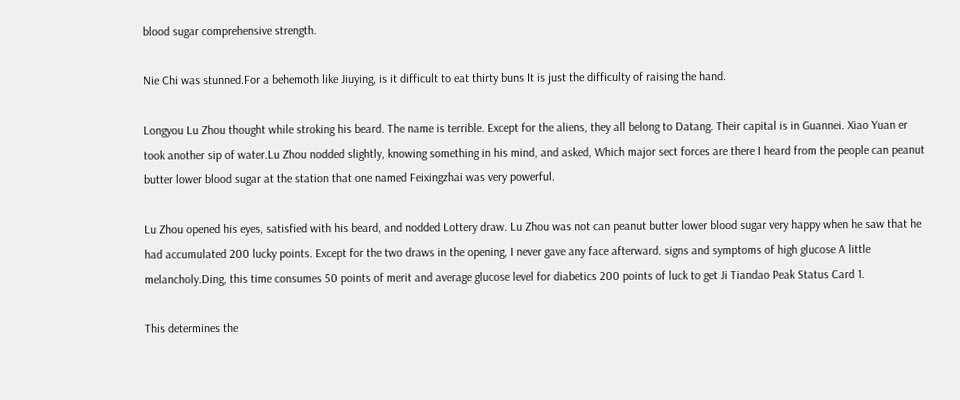blood sugar comprehensive strength.

Nie Chi was stunned.For a behemoth like Jiuying, is it difficult to eat thirty buns It is just the difficulty of raising the hand.

Longyou Lu Zhou thought while stroking his beard. The name is terrible. Except for the aliens, they all belong to Datang. Their capital is in Guannei. Xiao Yuan er took another sip of water.Lu Zhou nodded slightly, knowing something in his mind, and asked, Which major sect forces are there I heard from the people can peanut butter lower blood sugar at the station that one named Feixingzhai was very powerful.

Lu Zhou opened his eyes, satisfied with his beard, and nodded Lottery draw. Lu Zhou was not can peanut butter lower blood sugar very happy when he saw that he had accumulated 200 lucky points. Except for the two draws in the opening, I never gave any face afterward. signs and symptoms of high glucose A little melancholy.Ding, this time consumes 50 points of merit and average glucose level for diabetics 200 points of luck to get Ji Tiandao Peak Status Card 1.

This determines the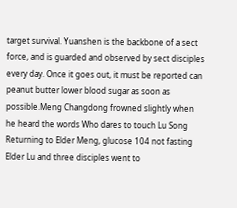target survival. Yuanshen is the backbone of a sect force, and is guarded and observed by sect disciples every day. Once it goes out, it must be reported can peanut butter lower blood sugar as soon as possible.Meng Changdong frowned slightly when he heard the words Who dares to touch Lu Song Returning to Elder Meng, glucose 104 not fasting Elder Lu and three disciples went to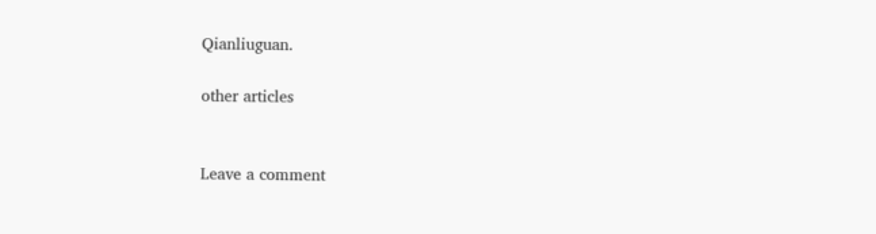Qianliuguan.

other articles


Leave a comment